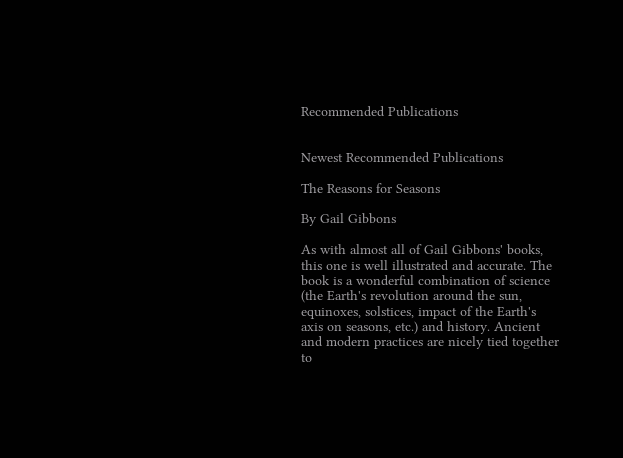Recommended Publications


Newest Recommended Publications

The Reasons for Seasons

By Gail Gibbons

As with almost all of Gail Gibbons' books, this one is well illustrated and accurate. The book is a wonderful combination of science (the Earth's revolution around the sun, equinoxes, solstices, impact of the Earth's axis on seasons, etc.) and history. Ancient and modern practices are nicely tied together to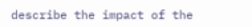describe the impact of the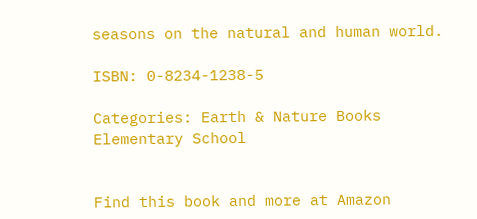seasons on the natural and human world.

ISBN: 0-8234-1238-5

Categories: Earth & Nature Books Elementary School


Find this book and more at Amazon